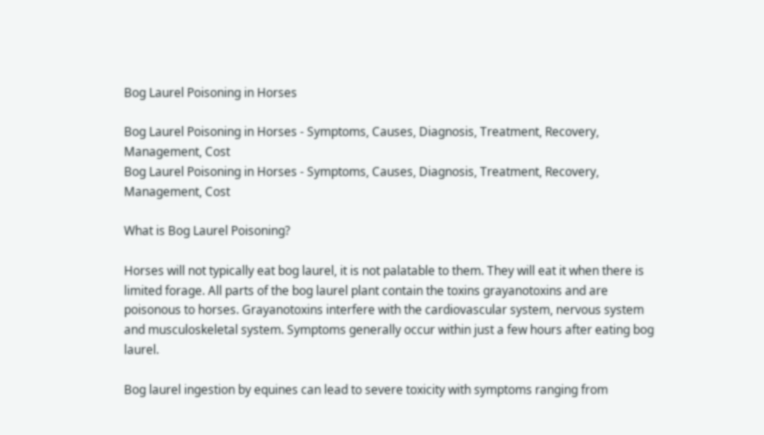Bog Laurel Poisoning in Horses

Bog Laurel Poisoning in Horses - Symptoms, Causes, Diagnosis, Treatment, Recovery, Management, Cost
Bog Laurel Poisoning in Horses - Symptoms, Causes, Diagnosis, Treatment, Recovery, Management, Cost

What is Bog Laurel Poisoning?

Horses will not typically eat bog laurel, it is not palatable to them. They will eat it when there is limited forage. All parts of the bog laurel plant contain the toxins grayanotoxins and are poisonous to horses. Grayanotoxins interfere with the cardiovascular system, nervous system and musculoskeletal system. Symptoms generally occur within just a few hours after eating bog laurel.

Bog laurel ingestion by equines can lead to severe toxicity with symptoms ranging from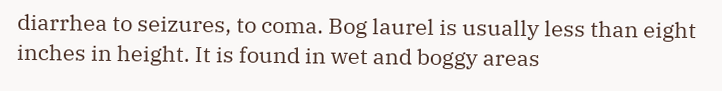diarrhea to seizures, to coma. Bog laurel is usually less than eight inches in height. It is found in wet and boggy areas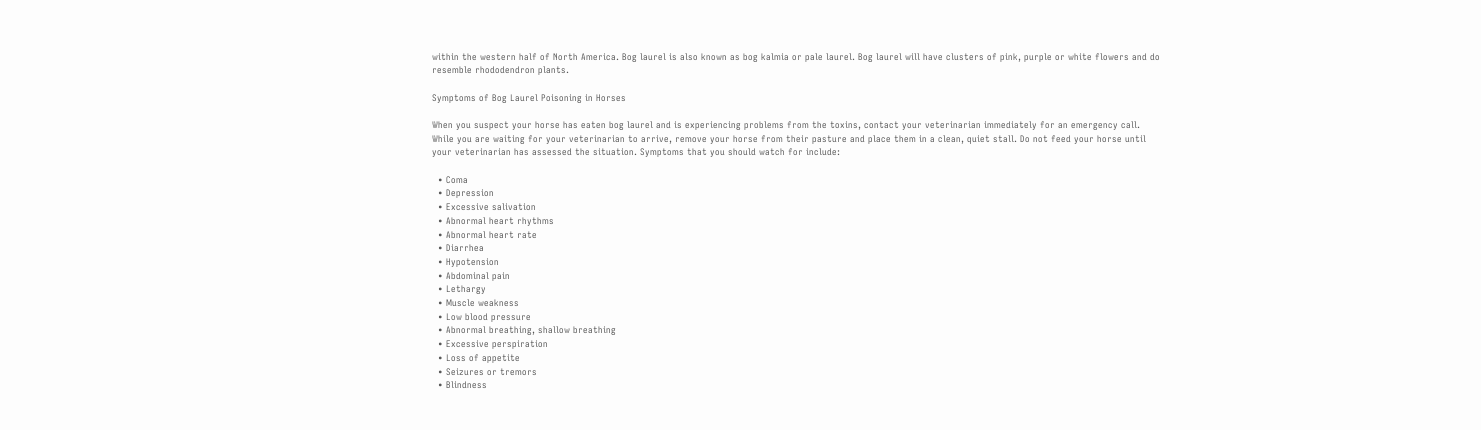within the western half of North America. Bog laurel is also known as bog kalmia or pale laurel. Bog laurel will have clusters of pink, purple or white flowers and do resemble rhododendron plants.

Symptoms of Bog Laurel Poisoning in Horses

When you suspect your horse has eaten bog laurel and is experiencing problems from the toxins, contact your veterinarian immediately for an emergency call. While you are waiting for your veterinarian to arrive, remove your horse from their pasture and place them in a clean, quiet stall. Do not feed your horse until your veterinarian has assessed the situation. Symptoms that you should watch for include:

  • Coma
  • Depression
  • Excessive salivation
  • Abnormal heart rhythms
  • Abnormal heart rate
  • Diarrhea
  • Hypotension
  • Abdominal pain
  • Lethargy
  • Muscle weakness
  • Low blood pressure
  • Abnormal breathing, shallow breathing
  • Excessive perspiration
  • Loss of appetite
  • Seizures or tremors
  • Blindness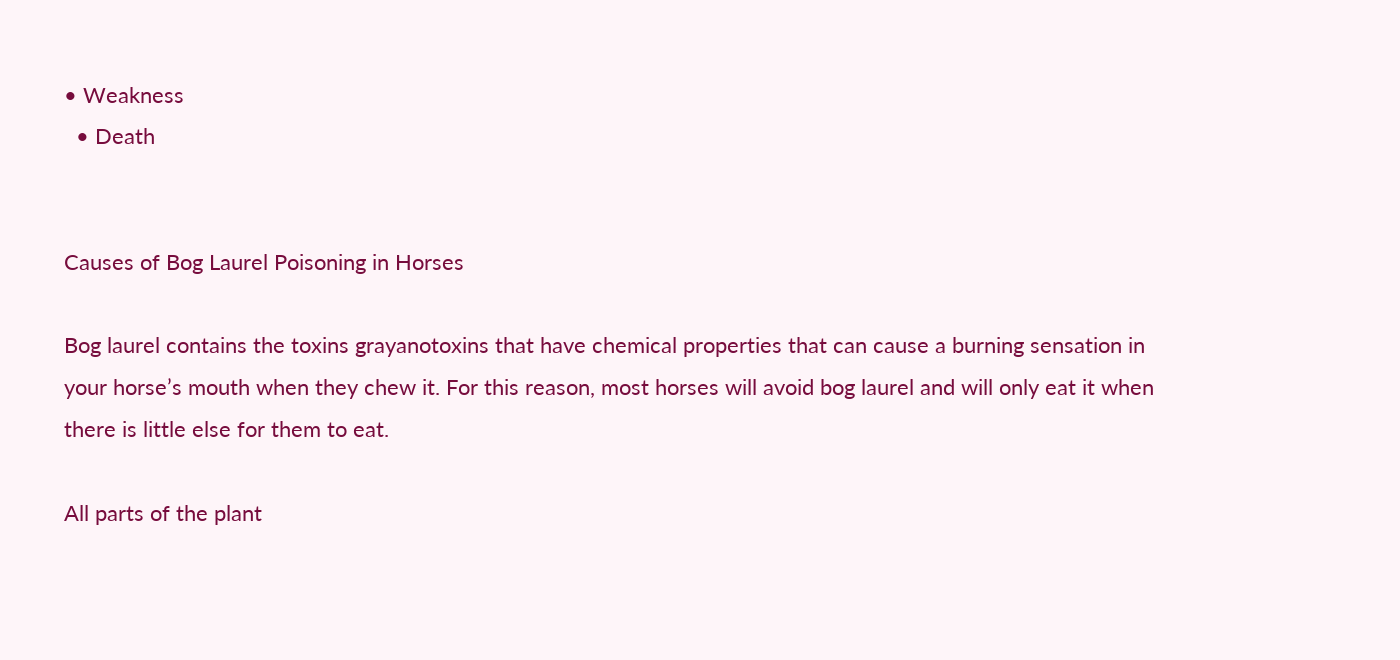• Weakness
  • Death


Causes of Bog Laurel Poisoning in Horses

Bog laurel contains the toxins grayanotoxins that have chemical properties that can cause a burning sensation in your horse’s mouth when they chew it. For this reason, most horses will avoid bog laurel and will only eat it when there is little else for them to eat.

All parts of the plant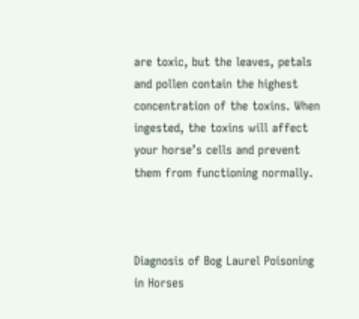are toxic, but the leaves, petals and pollen contain the highest concentration of the toxins. When ingested, the toxins will affect your horse’s cells and prevent them from functioning normally.



Diagnosis of Bog Laurel Poisoning in Horses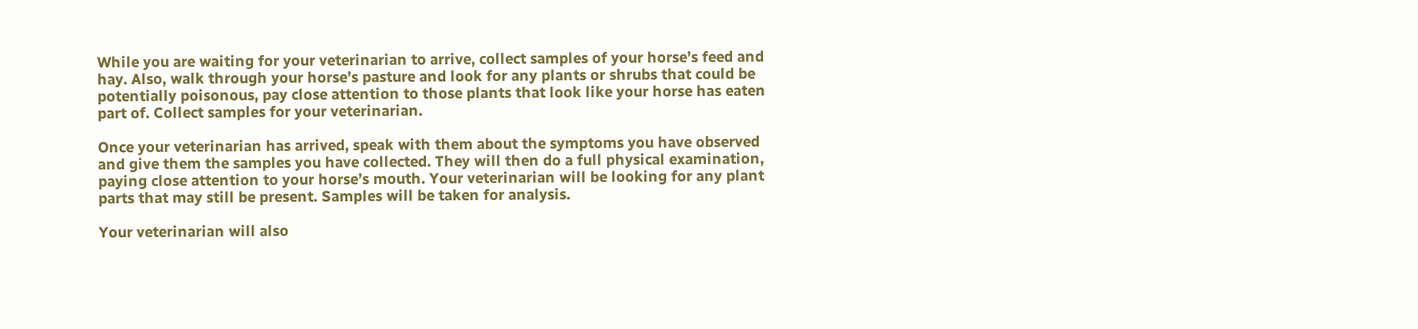While you are waiting for your veterinarian to arrive, collect samples of your horse’s feed and hay. Also, walk through your horse’s pasture and look for any plants or shrubs that could be potentially poisonous, pay close attention to those plants that look like your horse has eaten part of. Collect samples for your veterinarian.

Once your veterinarian has arrived, speak with them about the symptoms you have observed and give them the samples you have collected. They will then do a full physical examination, paying close attention to your horse’s mouth. Your veterinarian will be looking for any plant parts that may still be present. Samples will be taken for analysis.

Your veterinarian will also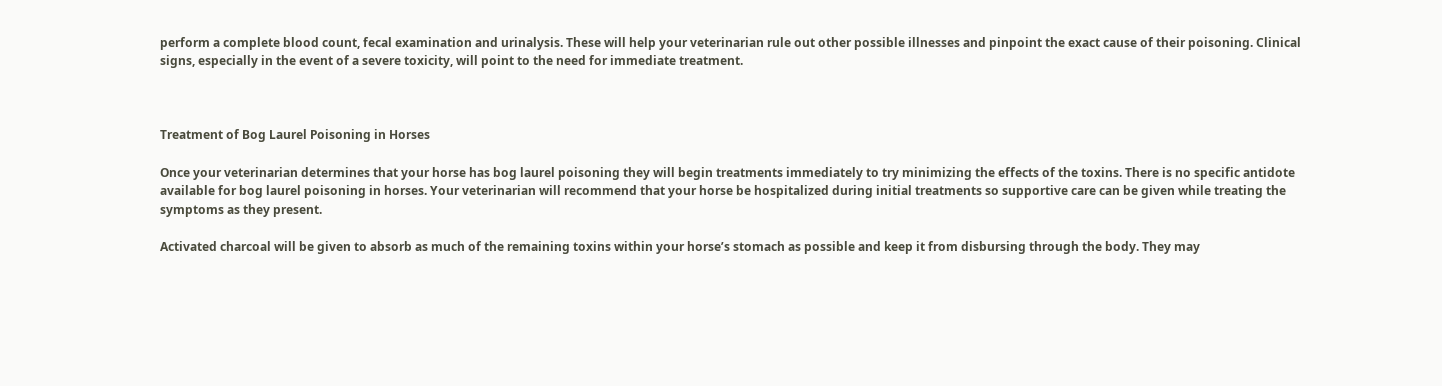perform a complete blood count, fecal examination and urinalysis. These will help your veterinarian rule out other possible illnesses and pinpoint the exact cause of their poisoning. Clinical signs, especially in the event of a severe toxicity, will point to the need for immediate treatment.



Treatment of Bog Laurel Poisoning in Horses

Once your veterinarian determines that your horse has bog laurel poisoning they will begin treatments immediately to try minimizing the effects of the toxins. There is no specific antidote available for bog laurel poisoning in horses. Your veterinarian will recommend that your horse be hospitalized during initial treatments so supportive care can be given while treating the symptoms as they present.

Activated charcoal will be given to absorb as much of the remaining toxins within your horse’s stomach as possible and keep it from disbursing through the body. They may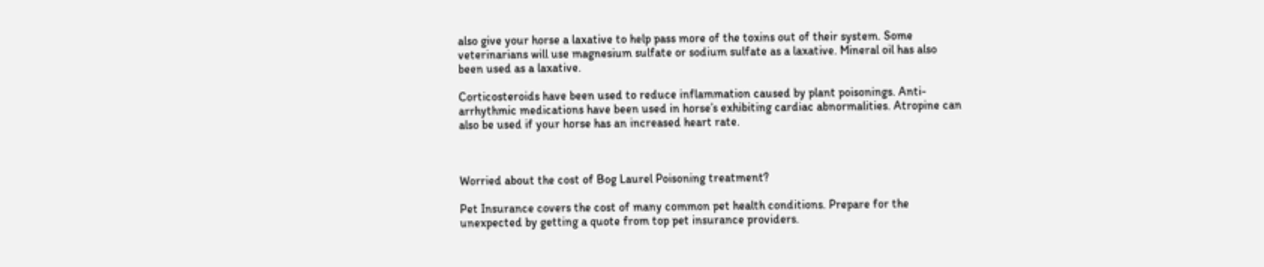also give your horse a laxative to help pass more of the toxins out of their system. Some veterinarians will use magnesium sulfate or sodium sulfate as a laxative. Mineral oil has also been used as a laxative.

Corticosteroids have been used to reduce inflammation caused by plant poisonings. Anti-arrhythmic medications have been used in horse’s exhibiting cardiac abnormalities. Atropine can also be used if your horse has an increased heart rate.



Worried about the cost of Bog Laurel Poisoning treatment?

Pet Insurance covers the cost of many common pet health conditions. Prepare for the unexpected by getting a quote from top pet insurance providers.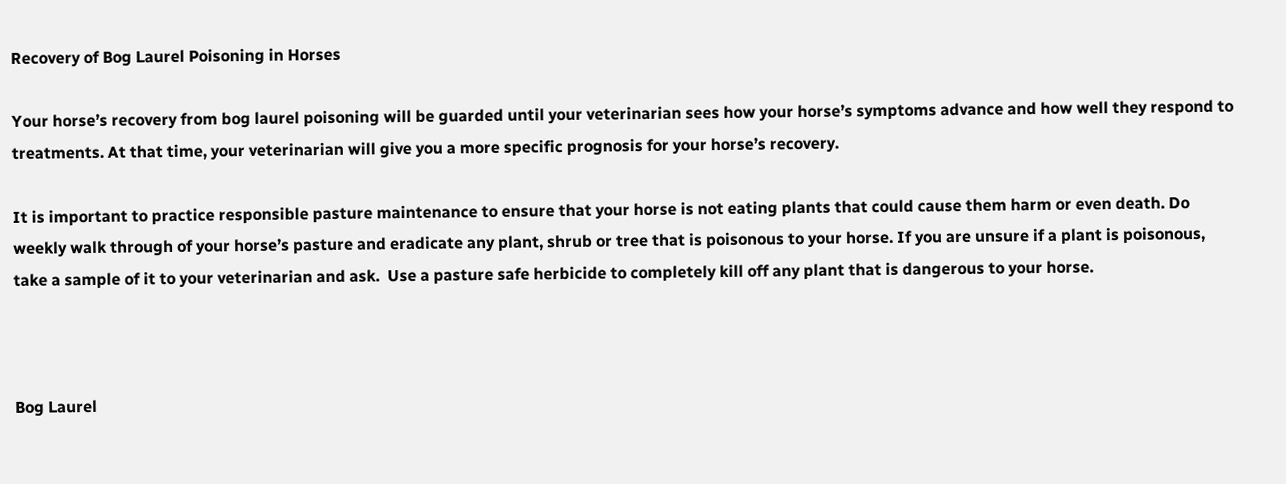Recovery of Bog Laurel Poisoning in Horses

Your horse’s recovery from bog laurel poisoning will be guarded until your veterinarian sees how your horse’s symptoms advance and how well they respond to treatments. At that time, your veterinarian will give you a more specific prognosis for your horse’s recovery.

It is important to practice responsible pasture maintenance to ensure that your horse is not eating plants that could cause them harm or even death. Do weekly walk through of your horse’s pasture and eradicate any plant, shrub or tree that is poisonous to your horse. If you are unsure if a plant is poisonous, take a sample of it to your veterinarian and ask.  Use a pasture safe herbicide to completely kill off any plant that is dangerous to your horse.



Bog Laurel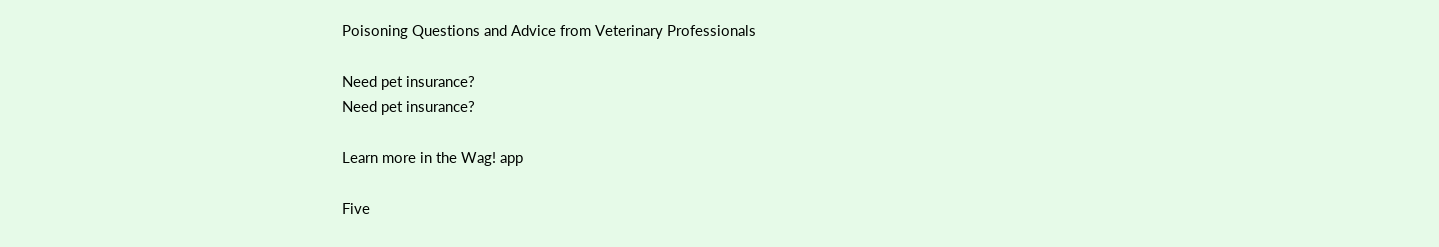Poisoning Questions and Advice from Veterinary Professionals

Need pet insurance?
Need pet insurance?

Learn more in the Wag! app

Five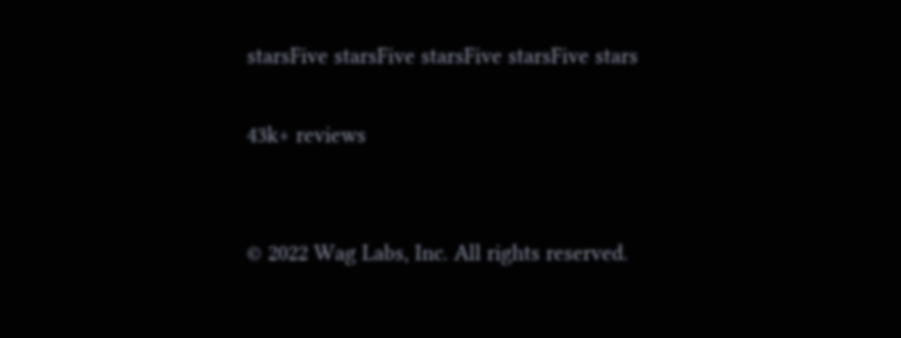starsFive starsFive starsFive starsFive stars

43k+ reviews


© 2022 Wag Labs, Inc. All rights reserved.